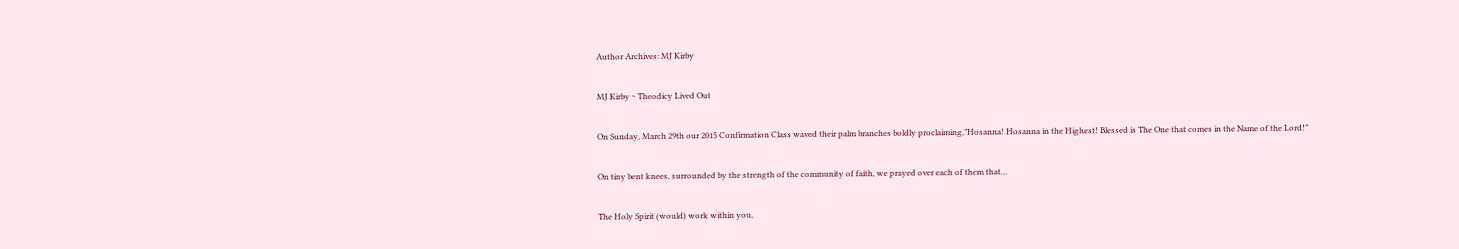Author Archives: MJ Kirby

MJ Kirby ~ Theodicy Lived Out

On Sunday, March 29th our 2015 Confirmation Class waved their palm branches boldly proclaiming,”Hosanna! Hosanna in the Highest! Blessed is The One that comes in the Name of the Lord!”

On tiny bent knees, surrounded by the strength of the community of faith, we prayed over each of them that…

The Holy Spirit (would) work within you,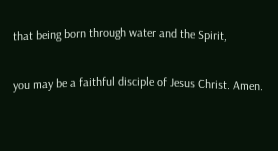that being born through water and the Spirit,

you may be a faithful disciple of Jesus Christ. Amen.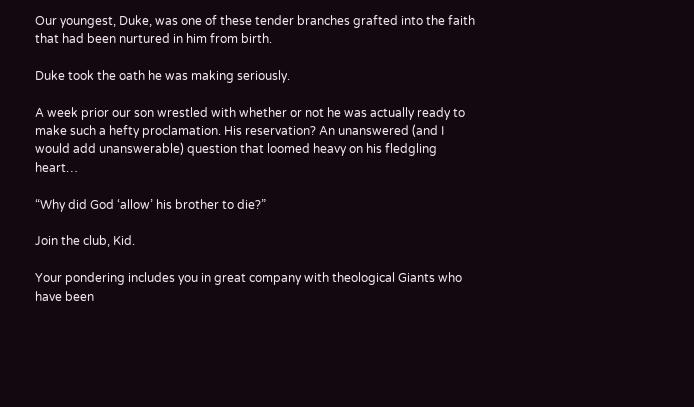Our youngest, Duke, was one of these tender branches grafted into the faith that had been nurtured in him from birth.

Duke took the oath he was making seriously.

A week prior our son wrestled with whether or not he was actually ready to make such a hefty proclamation. His reservation? An unanswered (and I would add unanswerable) question that loomed heavy on his fledgling heart…

“Why did God ‘allow’ his brother to die?”

Join the club, Kid.

Your pondering includes you in great company with theological Giants who have been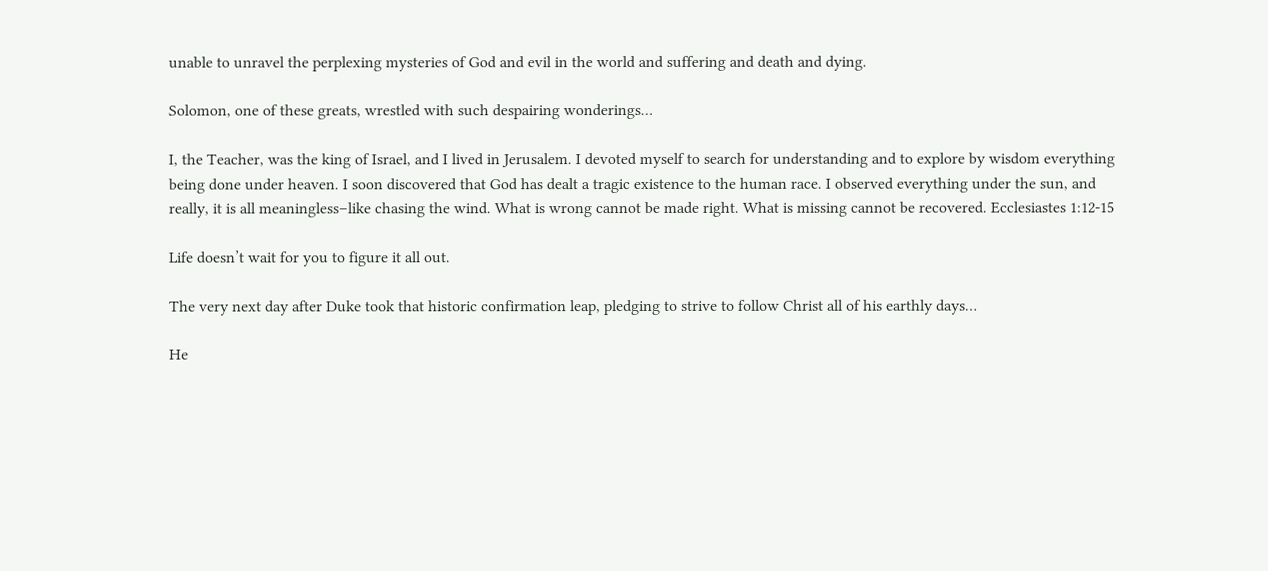unable to unravel the perplexing mysteries of God and evil in the world and suffering and death and dying.

Solomon, one of these greats, wrestled with such despairing wonderings…

I, the Teacher, was the king of Israel, and I lived in Jerusalem. I devoted myself to search for understanding and to explore by wisdom everything being done under heaven. I soon discovered that God has dealt a tragic existence to the human race. I observed everything under the sun, and really, it is all meaningless–like chasing the wind. What is wrong cannot be made right. What is missing cannot be recovered. Ecclesiastes 1:12-15

Life doesn’t wait for you to figure it all out.

The very next day after Duke took that historic confirmation leap, pledging to strive to follow Christ all of his earthly days…

He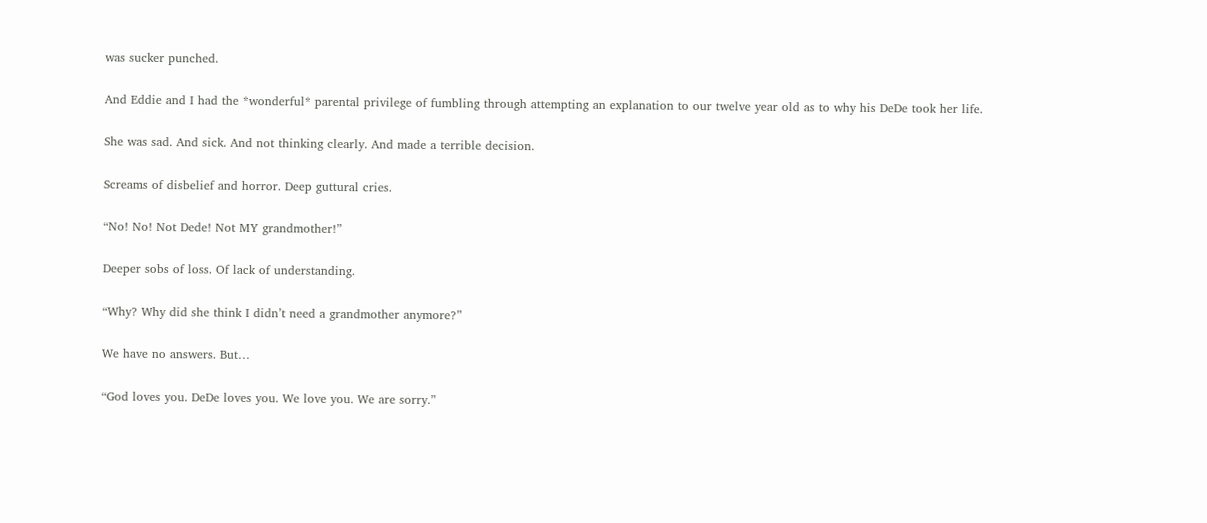was sucker punched.

And Eddie and I had the *wonderful* parental privilege of fumbling through attempting an explanation to our twelve year old as to why his DeDe took her life.

She was sad. And sick. And not thinking clearly. And made a terrible decision.

Screams of disbelief and horror. Deep guttural cries.

“No! No! Not Dede! Not MY grandmother!”

Deeper sobs of loss. Of lack of understanding.

“Why? Why did she think I didn’t need a grandmother anymore?”

We have no answers. But…

“God loves you. DeDe loves you. We love you. We are sorry.”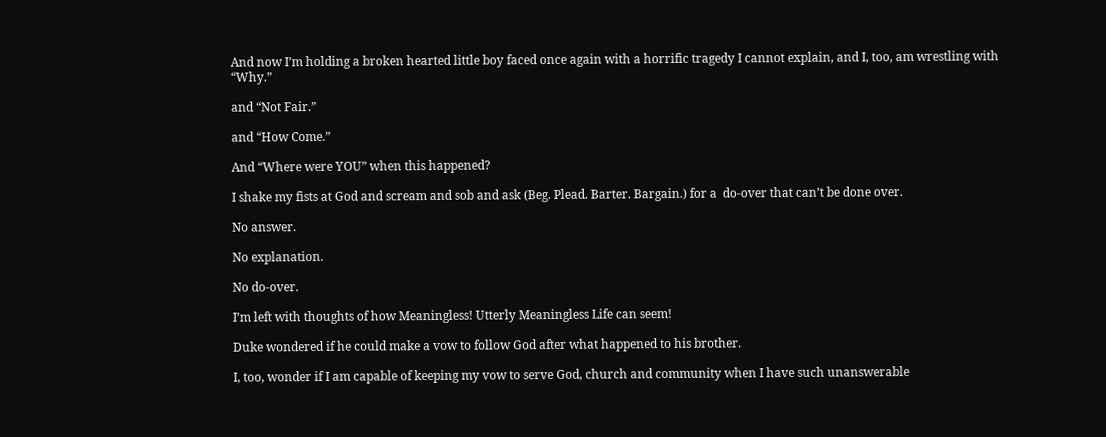And now I’m holding a broken hearted little boy faced once again with a horrific tragedy I cannot explain, and I, too, am wrestling with “Why.”

and “Not Fair.”

and “How Come.”

And “Where were YOU” when this happened?

I shake my fists at God and scream and sob and ask (Beg. Plead. Barter. Bargain.) for a  do-over that can’t be done over.

No answer.

No explanation.

No do-over.

I’m left with thoughts of how Meaningless! Utterly Meaningless Life can seem!

Duke wondered if he could make a vow to follow God after what happened to his brother.

I, too, wonder if I am capable of keeping my vow to serve God, church and community when I have such unanswerable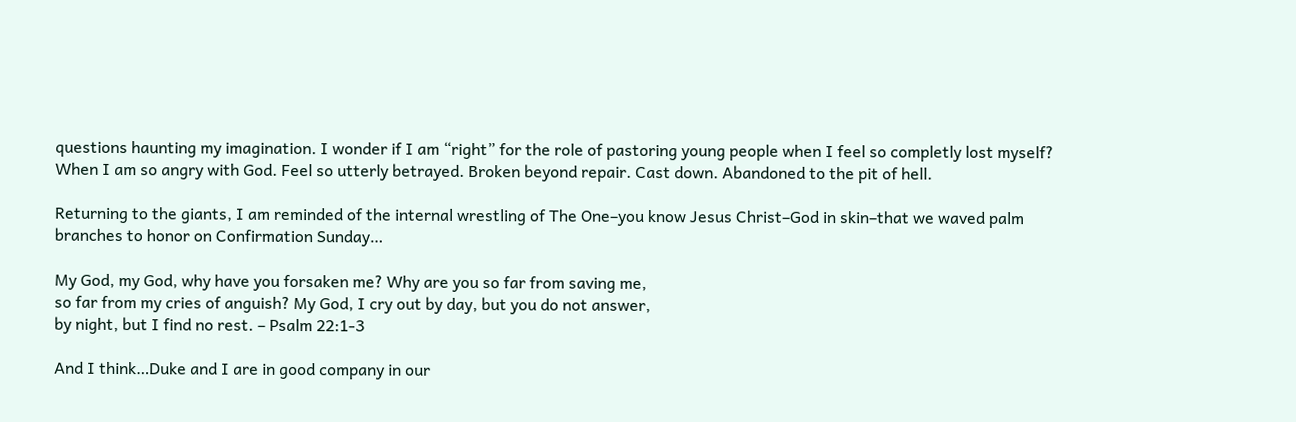questions haunting my imagination. I wonder if I am “right” for the role of pastoring young people when I feel so completly lost myself? When I am so angry with God. Feel so utterly betrayed. Broken beyond repair. Cast down. Abandoned to the pit of hell.

Returning to the giants, I am reminded of the internal wrestling of The One–you know Jesus Christ–God in skin–that we waved palm branches to honor on Confirmation Sunday…

My God, my God, why have you forsaken me? Why are you so far from saving me,
so far from my cries of anguish? My God, I cry out by day, but you do not answer,
by night, but I find no rest. – Psalm 22:1-3

And I think…Duke and I are in good company in our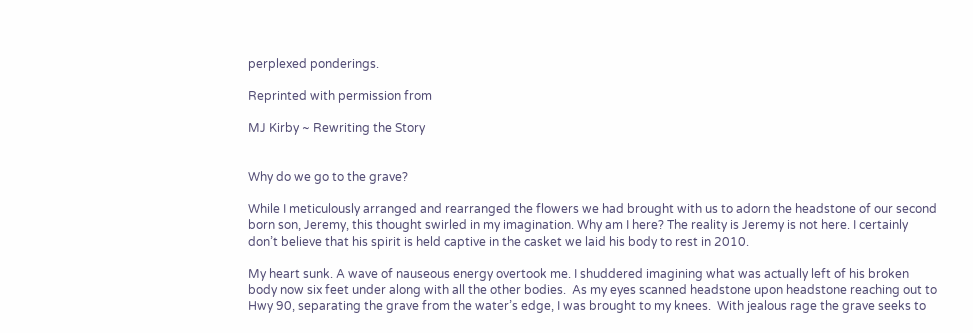perplexed ponderings.

Reprinted with permission from

MJ Kirby ~ Rewriting the Story


Why do we go to the grave?

While I meticulously arranged and rearranged the flowers we had brought with us to adorn the headstone of our second born son, Jeremy, this thought swirled in my imagination. Why am I here? The reality is Jeremy is not here. I certainly don’t believe that his spirit is held captive in the casket we laid his body to rest in 2010.

My heart sunk. A wave of nauseous energy overtook me. I shuddered imagining what was actually left of his broken body now six feet under along with all the other bodies.  As my eyes scanned headstone upon headstone reaching out to Hwy 90, separating the grave from the water’s edge, I was brought to my knees.  With jealous rage the grave seeks to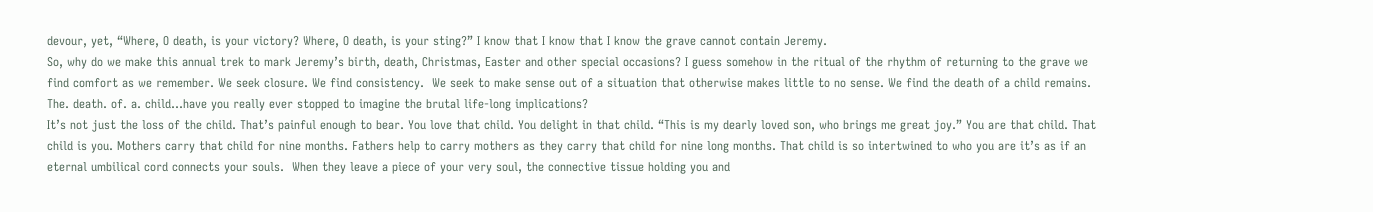devour, yet, “Where, O death, is your victory? Where, O death, is your sting?” I know that I know that I know the grave cannot contain Jeremy.
So, why do we make this annual trek to mark Jeremy’s birth, death, Christmas, Easter and other special occasions? I guess somehow in the ritual of the rhythm of returning to the grave we find comfort as we remember. We seek closure. We find consistency.  We seek to make sense out of a situation that otherwise makes little to no sense. We find the death of a child remains. The. death. of. a. child…have you really ever stopped to imagine the brutal life-long implications?
It’s not just the loss of the child. That’s painful enough to bear. You love that child. You delight in that child. “This is my dearly loved son, who brings me great joy.” You are that child. That child is you. Mothers carry that child for nine months. Fathers help to carry mothers as they carry that child for nine long months. That child is so intertwined to who you are it’s as if an eternal umbilical cord connects your souls.  When they leave a piece of your very soul, the connective tissue holding you and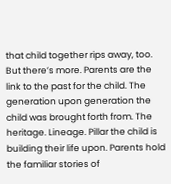that child together rips away, too.
But there’s more. Parents are the link to the past for the child. The generation upon generation the child was brought forth from. The heritage. Lineage. Pillar the child is building their life upon. Parents hold the familiar stories of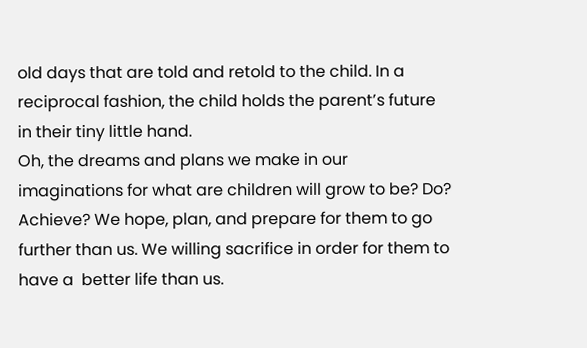old days that are told and retold to the child. In a reciprocal fashion, the child holds the parent’s future in their tiny little hand.
Oh, the dreams and plans we make in our imaginations for what are children will grow to be? Do? Achieve? We hope, plan, and prepare for them to go further than us. We willing sacrifice in order for them to have a  better life than us.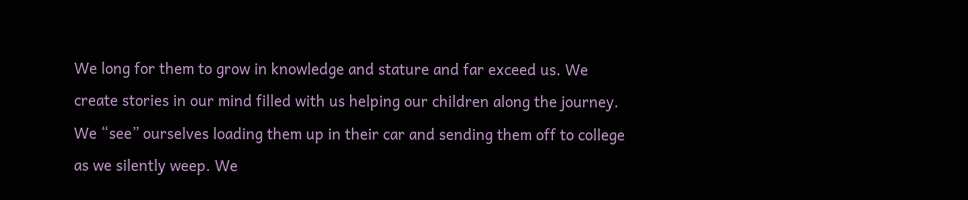We long for them to grow in knowledge and stature and far exceed us. We create stories in our mind filled with us helping our children along the journey.  We “see” ourselves loading them up in their car and sending them off to college as we silently weep. We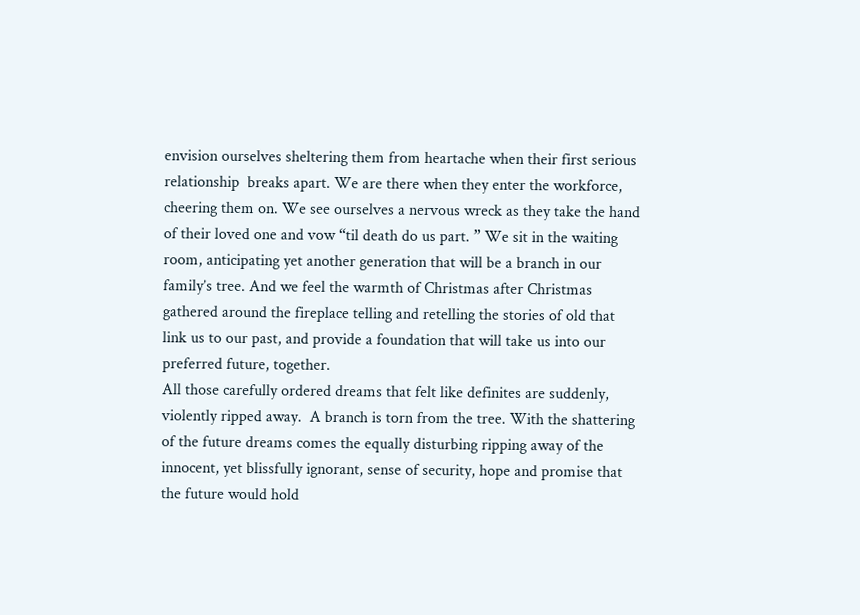envision ourselves sheltering them from heartache when their first serious relationship  breaks apart. We are there when they enter the workforce, cheering them on. We see ourselves a nervous wreck as they take the hand of their loved one and vow “til death do us part. ” We sit in the waiting room, anticipating yet another generation that will be a branch in our family’s tree. And we feel the warmth of Christmas after Christmas gathered around the fireplace telling and retelling the stories of old that link us to our past, and provide a foundation that will take us into our preferred future, together.
All those carefully ordered dreams that felt like definites are suddenly, violently ripped away.  A branch is torn from the tree. With the shattering of the future dreams comes the equally disturbing ripping away of the innocent, yet blissfully ignorant, sense of security, hope and promise that the future would hold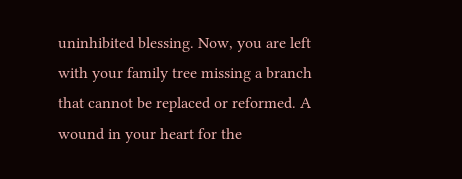uninhibited blessing. Now, you are left with your family tree missing a branch that cannot be replaced or reformed. A wound in your heart for the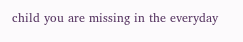child you are missing in the everyday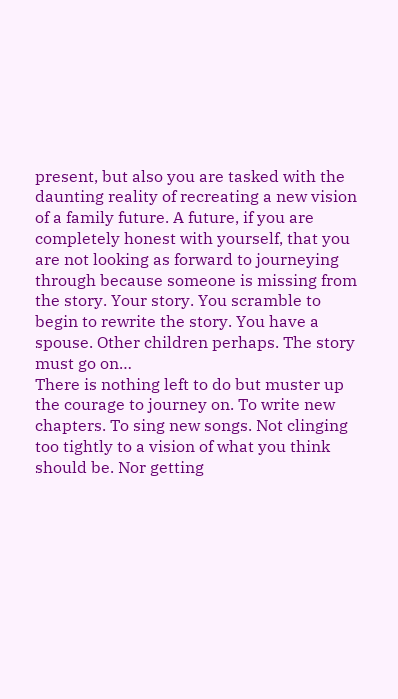present, but also you are tasked with the daunting reality of recreating a new vision of a family future. A future, if you are completely honest with yourself, that you are not looking as forward to journeying through because someone is missing from the story. Your story. You scramble to begin to rewrite the story. You have a spouse. Other children perhaps. The story must go on…
There is nothing left to do but muster up the courage to journey on. To write new chapters. To sing new songs. Not clinging too tightly to a vision of what you think should be. Nor getting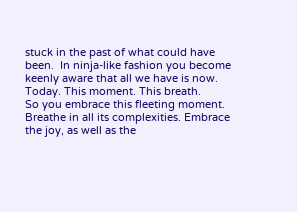stuck in the past of what could have been.  In ninja-like fashion you become keenly aware that all we have is now. Today. This moment. This breath.
So you embrace this fleeting moment. Breathe in all its complexities. Embrace the joy, as well as the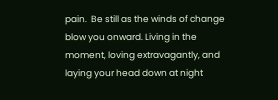pain.  Be still as the winds of change blow you onward. Living in the moment, loving extravagantly, and laying your head down at night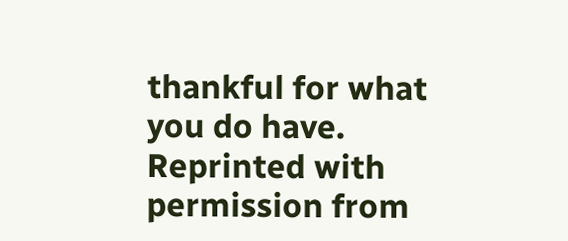thankful for what you do have.
Reprinted with permission from